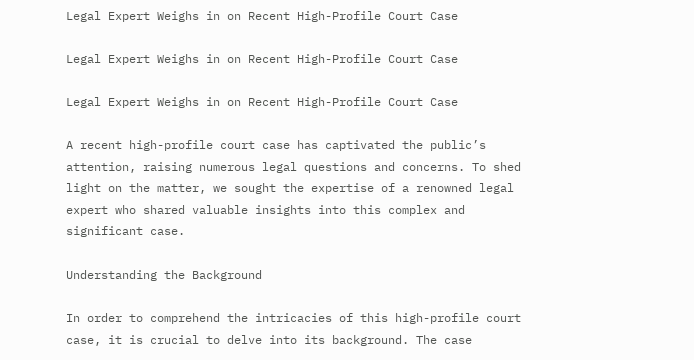Legal Expert Weighs in on Recent High-Profile Court Case

Legal Expert Weighs in on Recent High-Profile Court Case

Legal Expert Weighs in on Recent High-Profile Court Case

A recent high-profile court case has captivated the public’s attention, raising numerous legal questions and concerns. To shed light on the matter, we sought the expertise of a renowned legal expert who shared valuable insights into this complex and significant case.

Understanding the Background

In order to comprehend the intricacies of this high-profile court case, it is crucial to delve into its background. The case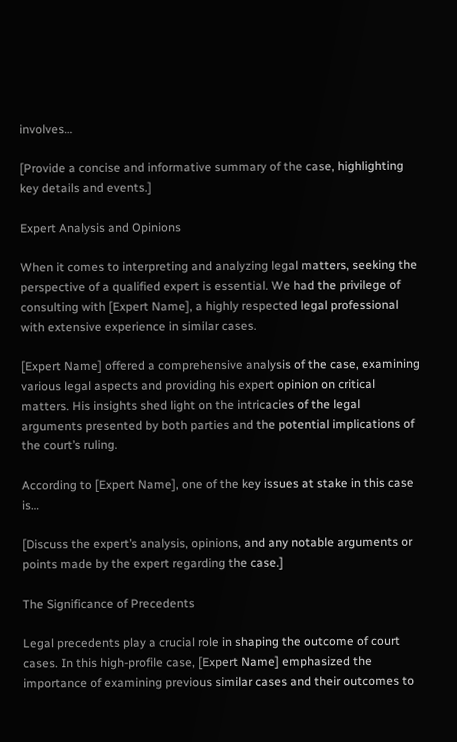involves…

[Provide a concise and informative summary of the case, highlighting key details and events.]

Expert Analysis and Opinions

When it comes to interpreting and analyzing legal matters, seeking the perspective of a qualified expert is essential. We had the privilege of consulting with [Expert Name], a highly respected legal professional with extensive experience in similar cases.

[Expert Name] offered a comprehensive analysis of the case, examining various legal aspects and providing his expert opinion on critical matters. His insights shed light on the intricacies of the legal arguments presented by both parties and the potential implications of the court’s ruling.

According to [Expert Name], one of the key issues at stake in this case is…

[Discuss the expert’s analysis, opinions, and any notable arguments or points made by the expert regarding the case.]

The Significance of Precedents

Legal precedents play a crucial role in shaping the outcome of court cases. In this high-profile case, [Expert Name] emphasized the importance of examining previous similar cases and their outcomes to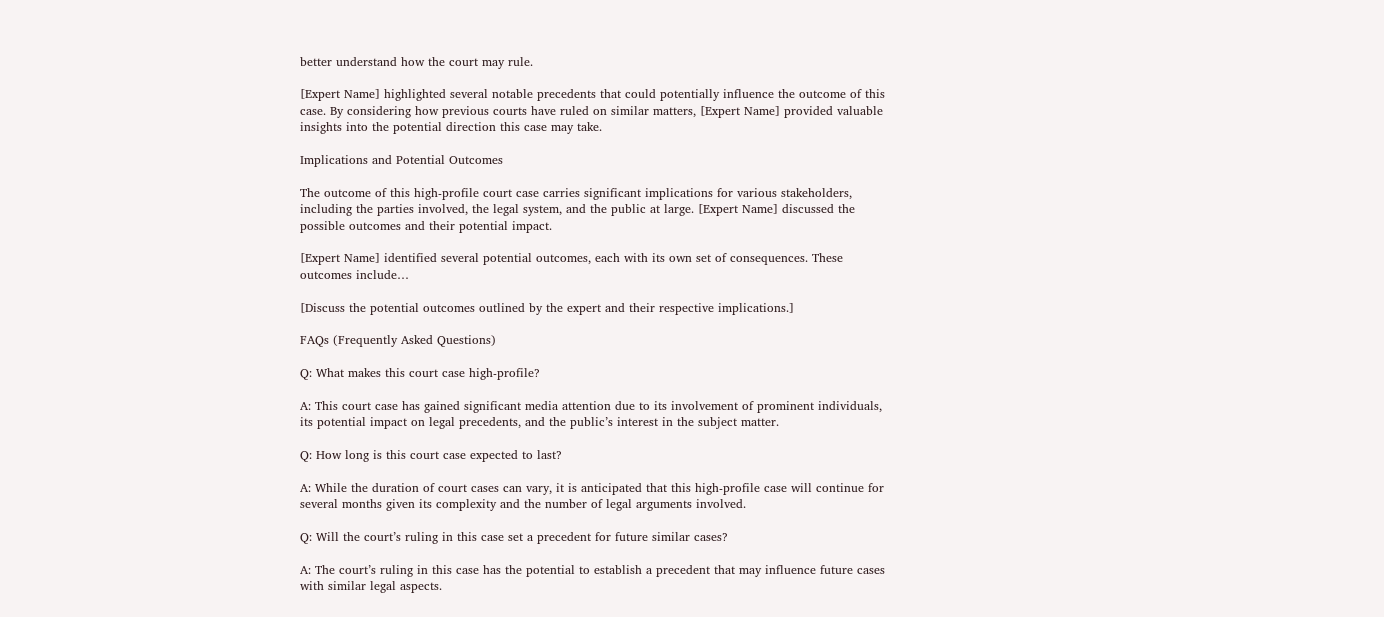better understand how the court may rule.

[Expert Name] highlighted several notable precedents that could potentially influence the outcome of this case. By considering how previous courts have ruled on similar matters, [Expert Name] provided valuable insights into the potential direction this case may take.

Implications and Potential Outcomes

The outcome of this high-profile court case carries significant implications for various stakeholders, including the parties involved, the legal system, and the public at large. [Expert Name] discussed the possible outcomes and their potential impact.

[Expert Name] identified several potential outcomes, each with its own set of consequences. These outcomes include…

[Discuss the potential outcomes outlined by the expert and their respective implications.]

FAQs (Frequently Asked Questions)

Q: What makes this court case high-profile?

A: This court case has gained significant media attention due to its involvement of prominent individuals, its potential impact on legal precedents, and the public’s interest in the subject matter.

Q: How long is this court case expected to last?

A: While the duration of court cases can vary, it is anticipated that this high-profile case will continue for several months given its complexity and the number of legal arguments involved.

Q: Will the court’s ruling in this case set a precedent for future similar cases?

A: The court’s ruling in this case has the potential to establish a precedent that may influence future cases with similar legal aspects.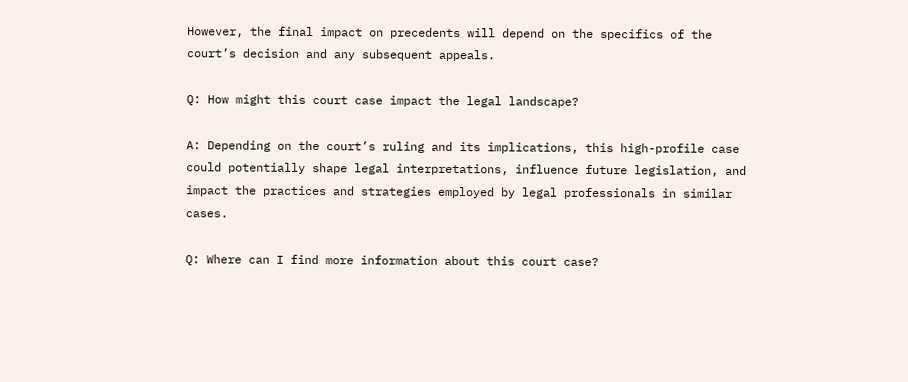However, the final impact on precedents will depend on the specifics of the court’s decision and any subsequent appeals.

Q: How might this court case impact the legal landscape?

A: Depending on the court’s ruling and its implications, this high-profile case could potentially shape legal interpretations, influence future legislation, and impact the practices and strategies employed by legal professionals in similar cases.

Q: Where can I find more information about this court case?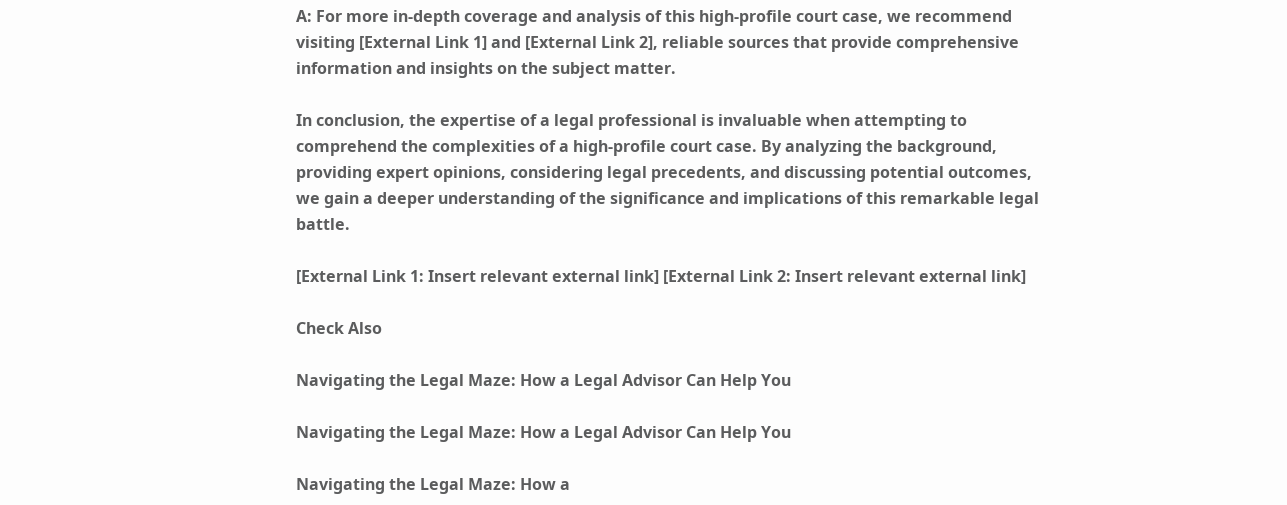A: For more in-depth coverage and analysis of this high-profile court case, we recommend visiting [External Link 1] and [External Link 2], reliable sources that provide comprehensive information and insights on the subject matter.

In conclusion, the expertise of a legal professional is invaluable when attempting to comprehend the complexities of a high-profile court case. By analyzing the background, providing expert opinions, considering legal precedents, and discussing potential outcomes, we gain a deeper understanding of the significance and implications of this remarkable legal battle.

[External Link 1: Insert relevant external link] [External Link 2: Insert relevant external link]

Check Also

Navigating the Legal Maze: How a Legal Advisor Can Help You

Navigating the Legal Maze: How a Legal Advisor Can Help You

Navigating the Legal Maze: How a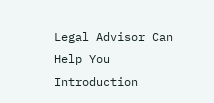Legal Advisor Can Help You Introduction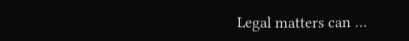Legal matters can …